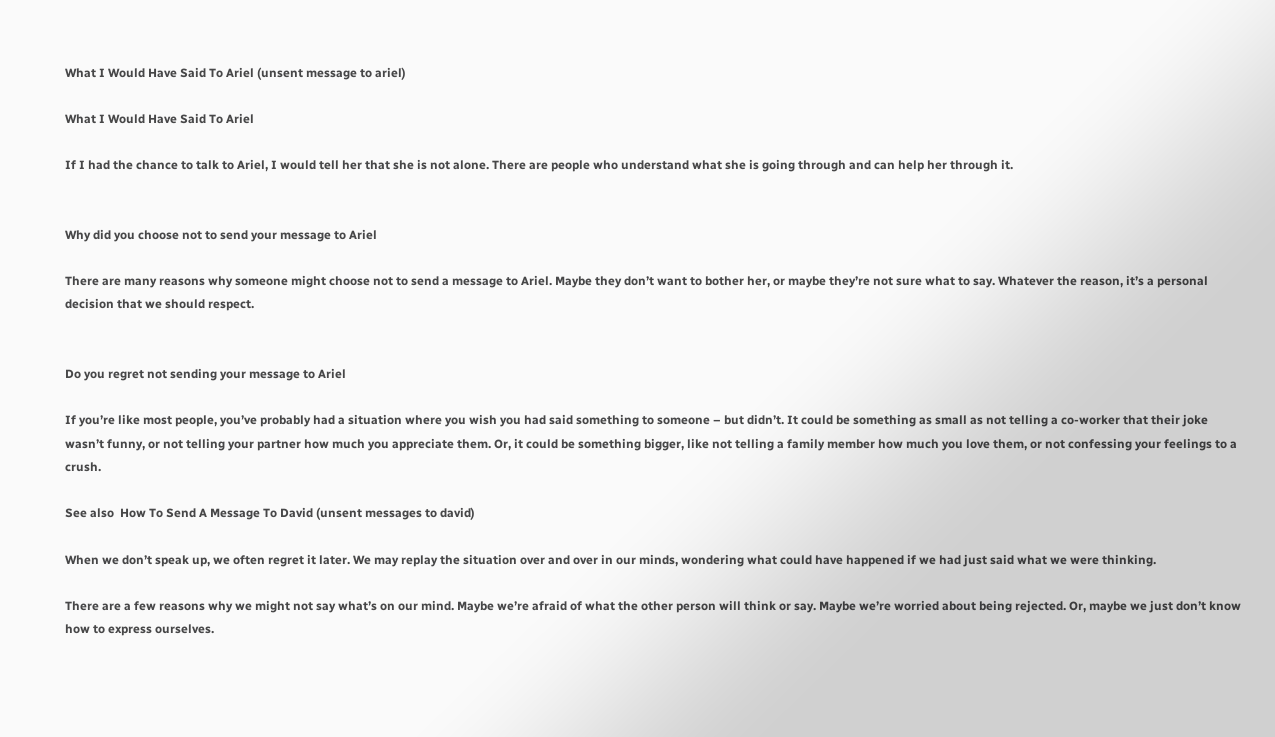What I Would Have Said To Ariel (unsent message to ariel)

What I Would Have Said To Ariel

If I had the chance to talk to Ariel, I would tell her that she is not alone. There are people who understand what she is going through and can help her through it.


Why did you choose not to send your message to Ariel

There are many reasons why someone might choose not to send a message to Ariel. Maybe they don’t want to bother her, or maybe they’re not sure what to say. Whatever the reason, it’s a personal decision that we should respect.


Do you regret not sending your message to Ariel

If you’re like most people, you’ve probably had a situation where you wish you had said something to someone – but didn’t. It could be something as small as not telling a co-worker that their joke wasn’t funny, or not telling your partner how much you appreciate them. Or, it could be something bigger, like not telling a family member how much you love them, or not confessing your feelings to a crush.

See also  How To Send A Message To David (unsent messages to david)

When we don’t speak up, we often regret it later. We may replay the situation over and over in our minds, wondering what could have happened if we had just said what we were thinking.

There are a few reasons why we might not say what’s on our mind. Maybe we’re afraid of what the other person will think or say. Maybe we’re worried about being rejected. Or, maybe we just don’t know how to express ourselves.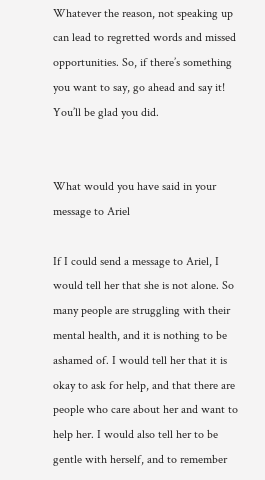Whatever the reason, not speaking up can lead to regretted words and missed opportunities. So, if there’s something you want to say, go ahead and say it! You’ll be glad you did.


What would you have said in your message to Ariel

If I could send a message to Ariel, I would tell her that she is not alone. So many people are struggling with their mental health, and it is nothing to be ashamed of. I would tell her that it is okay to ask for help, and that there are people who care about her and want to help her. I would also tell her to be gentle with herself, and to remember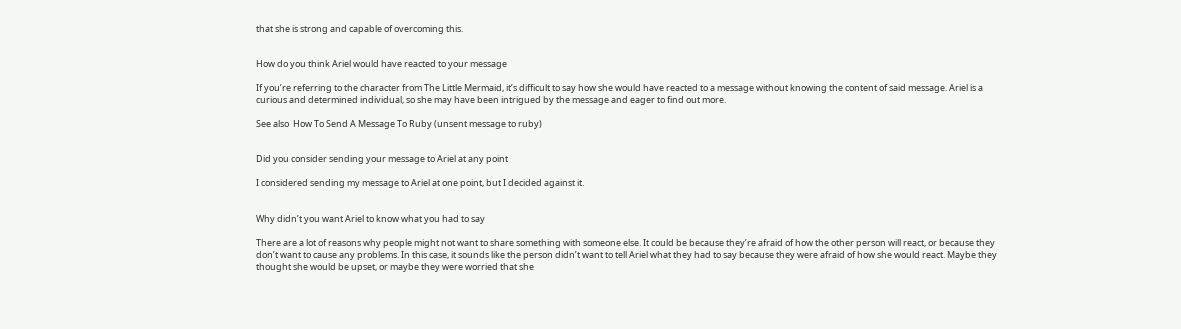that she is strong and capable of overcoming this.


How do you think Ariel would have reacted to your message

If you’re referring to the character from The Little Mermaid, it’s difficult to say how she would have reacted to a message without knowing the content of said message. Ariel is a curious and determined individual, so she may have been intrigued by the message and eager to find out more.

See also  How To Send A Message To Ruby (unsent message to ruby)


Did you consider sending your message to Ariel at any point

I considered sending my message to Ariel at one point, but I decided against it.


Why didn’t you want Ariel to know what you had to say

There are a lot of reasons why people might not want to share something with someone else. It could be because they’re afraid of how the other person will react, or because they don’t want to cause any problems. In this case, it sounds like the person didn’t want to tell Ariel what they had to say because they were afraid of how she would react. Maybe they thought she would be upset, or maybe they were worried that she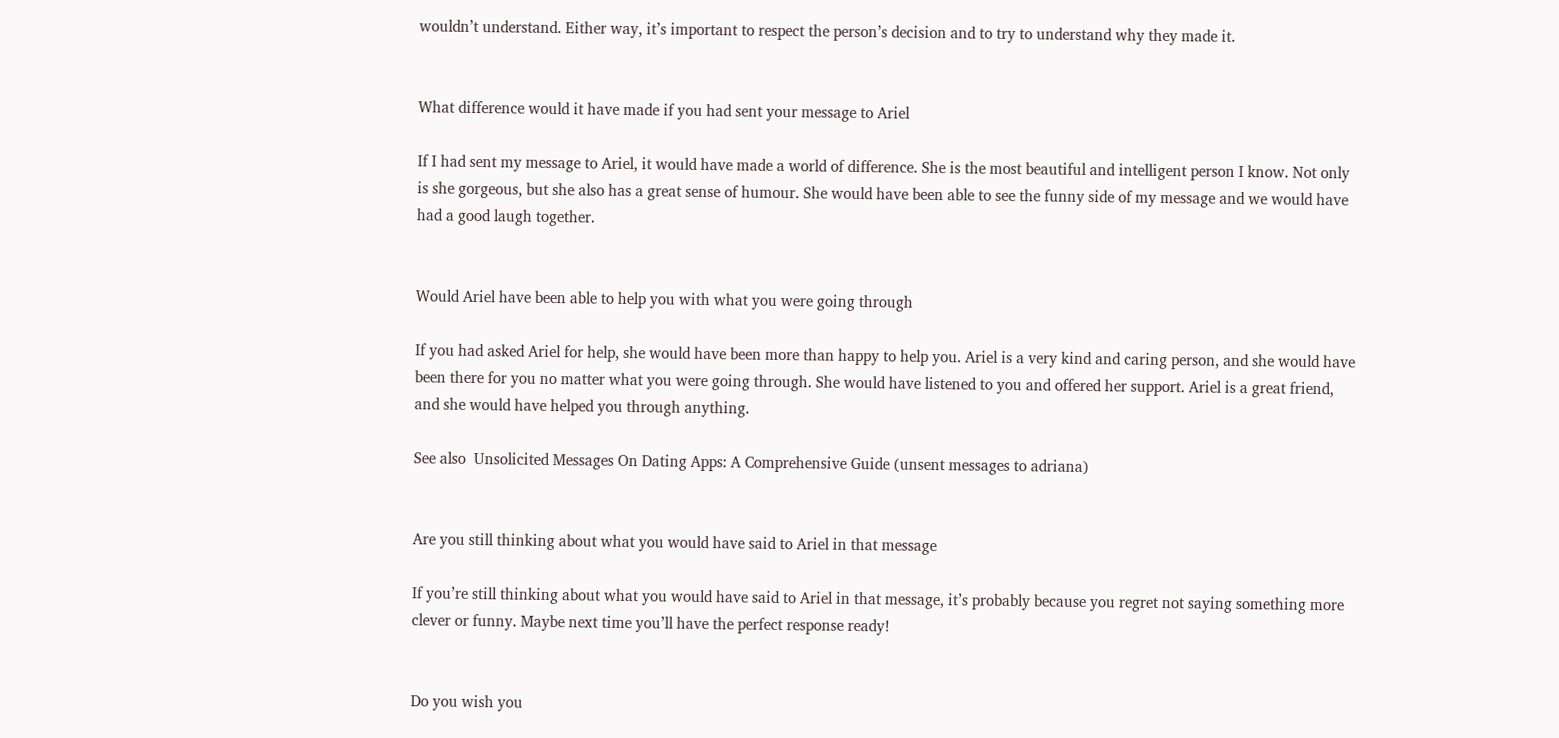wouldn’t understand. Either way, it’s important to respect the person’s decision and to try to understand why they made it.


What difference would it have made if you had sent your message to Ariel

If I had sent my message to Ariel, it would have made a world of difference. She is the most beautiful and intelligent person I know. Not only is she gorgeous, but she also has a great sense of humour. She would have been able to see the funny side of my message and we would have had a good laugh together.


Would Ariel have been able to help you with what you were going through

If you had asked Ariel for help, she would have been more than happy to help you. Ariel is a very kind and caring person, and she would have been there for you no matter what you were going through. She would have listened to you and offered her support. Ariel is a great friend, and she would have helped you through anything.

See also  Unsolicited Messages On Dating Apps: A Comprehensive Guide (unsent messages to adriana)


Are you still thinking about what you would have said to Ariel in that message

If you’re still thinking about what you would have said to Ariel in that message, it’s probably because you regret not saying something more clever or funny. Maybe next time you’ll have the perfect response ready!


Do you wish you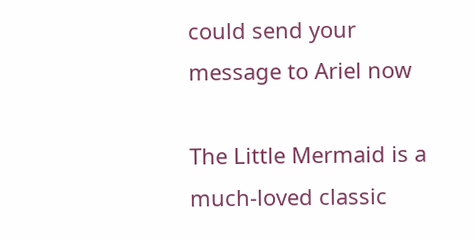could send your message to Ariel now

The Little Mermaid is a much-loved classic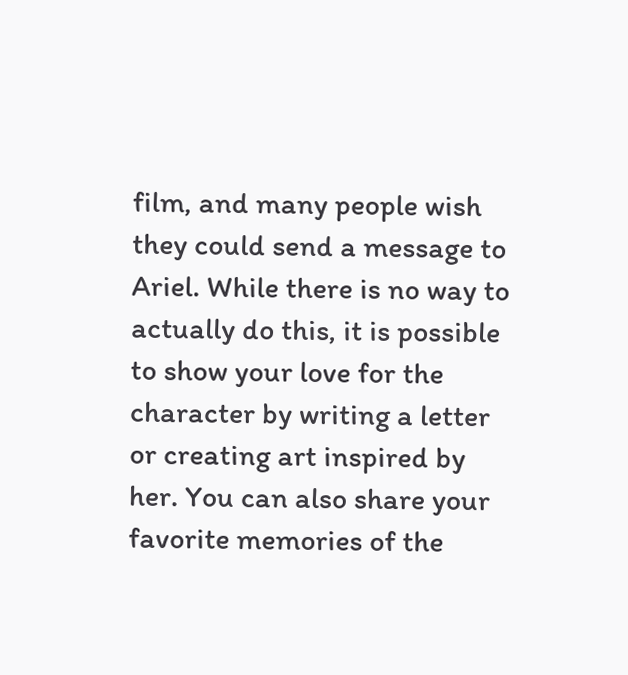film, and many people wish they could send a message to Ariel. While there is no way to actually do this, it is possible to show your love for the character by writing a letter or creating art inspired by her. You can also share your favorite memories of the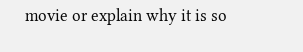movie or explain why it is so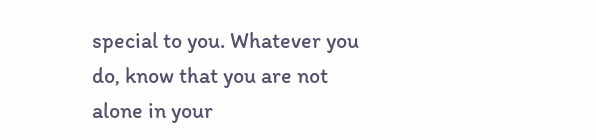special to you. Whatever you do, know that you are not alone in your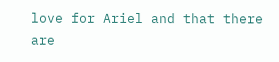love for Ariel and that there are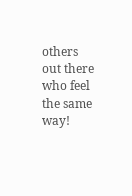others out there who feel the same way!